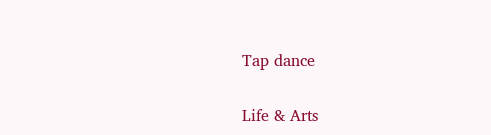Tap dance

Life & Arts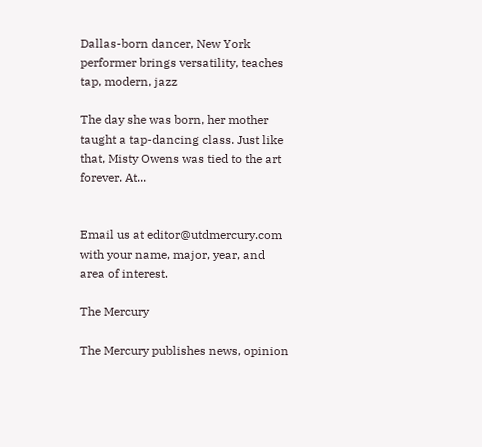Dallas-born dancer, New York performer brings versatility, teaches tap, modern, jazz

The day she was born, her mother taught a tap-dancing class. Just like that, Misty Owens was tied to the art forever. At...


Email us at editor@utdmercury.com with your name, major, year, and area of interest.

The Mercury

The Mercury publishes news, opinion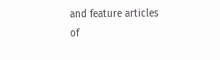and feature articles of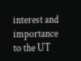interest and importance to the UT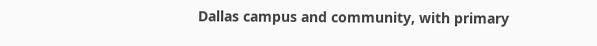Dallas campus and community, with primary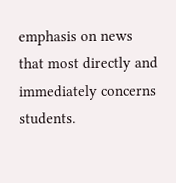emphasis on news that most directly and immediately concerns students.